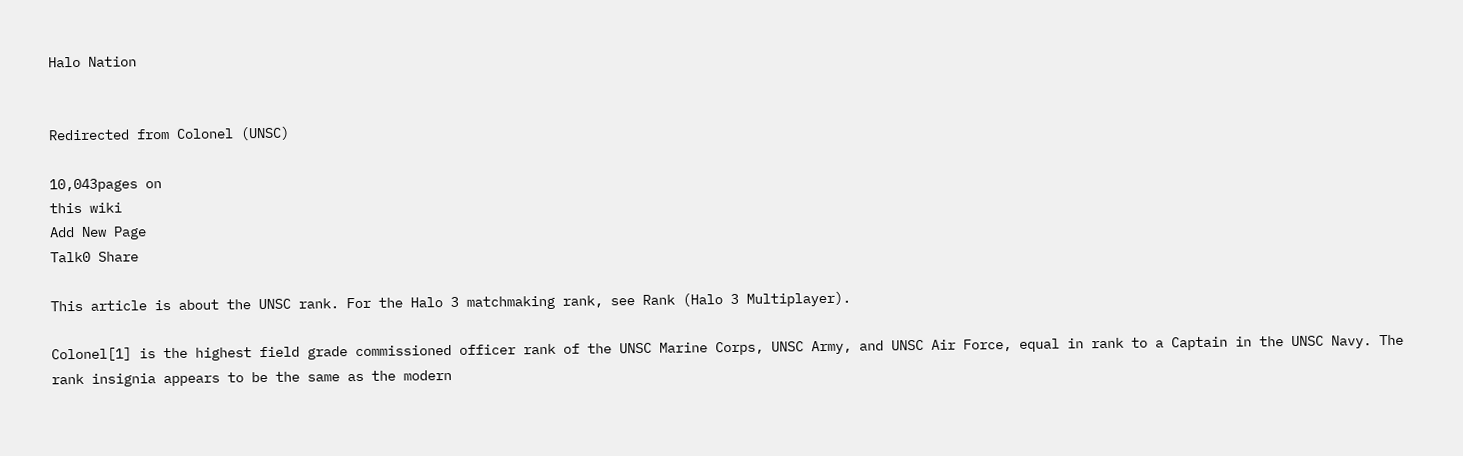Halo Nation


Redirected from Colonel (UNSC)

10,043pages on
this wiki
Add New Page
Talk0 Share

This article is about the UNSC rank. For the Halo 3 matchmaking rank, see Rank (Halo 3 Multiplayer).

Colonel[1] is the highest field grade commissioned officer rank of the UNSC Marine Corps, UNSC Army, and UNSC Air Force, equal in rank to a Captain in the UNSC Navy. The rank insignia appears to be the same as the modern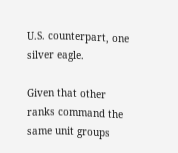U.S. counterpart, one silver eagle.

Given that other ranks command the same unit groups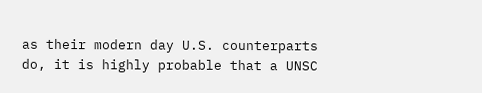as their modern day U.S. counterparts do, it is highly probable that a UNSC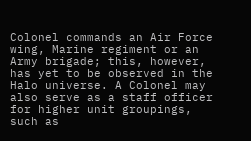Colonel commands an Air Force wing, Marine regiment or an Army brigade; this, however, has yet to be observed in the Halo universe. A Colonel may also serve as a staff officer for higher unit groupings, such as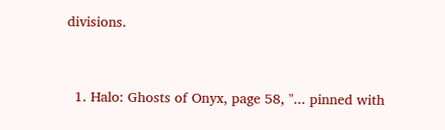divisions.


  1. Halo: Ghosts of Onyx, page 58, "... pinned with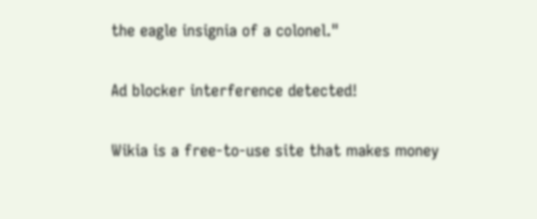the eagle insignia of a colonel."

Ad blocker interference detected!

Wikia is a free-to-use site that makes money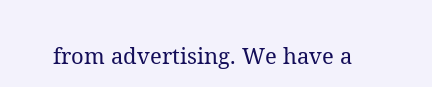from advertising. We have a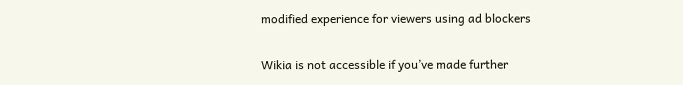modified experience for viewers using ad blockers

Wikia is not accessible if you’ve made further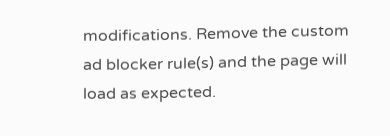modifications. Remove the custom ad blocker rule(s) and the page will load as expected.